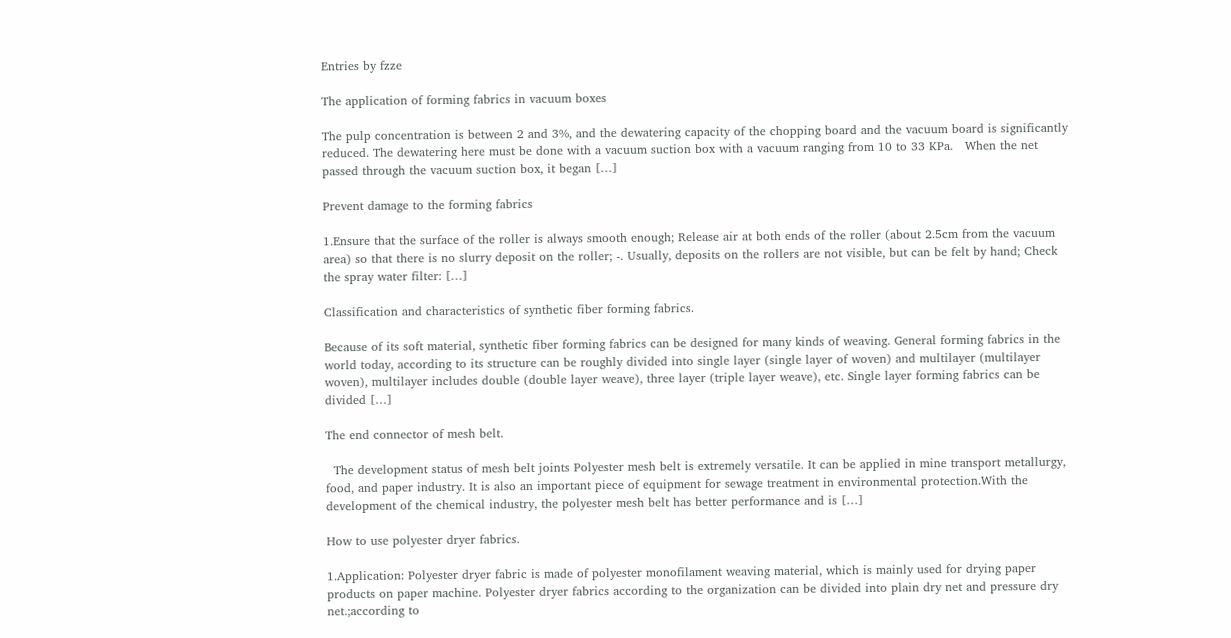Entries by fzze

The application of forming fabrics in vacuum boxes

The pulp concentration is between 2 and 3%, and the dewatering capacity of the chopping board and the vacuum board is significantly reduced. The dewatering here must be done with a vacuum suction box with a vacuum ranging from 10 to 33 KPa.   When the net passed through the vacuum suction box, it began […]

Prevent damage to the forming fabrics

1.Ensure that the surface of the roller is always smooth enough; Release air at both ends of the roller (about 2.5cm from the vacuum area) so that there is no slurry deposit on the roller; -. Usually, deposits on the rollers are not visible, but can be felt by hand; Check the spray water filter: […]

Classification and characteristics of synthetic fiber forming fabrics.

Because of its soft material, synthetic fiber forming fabrics can be designed for many kinds of weaving. General forming fabrics in the world today, according to its structure can be roughly divided into single layer (single layer of woven) and multilayer (multilayer woven), multilayer includes double (double layer weave), three layer (triple layer weave), etc. Single layer forming fabrics can be divided […]

The end connector of mesh belt.

  The development status of mesh belt joints Polyester mesh belt is extremely versatile. It can be applied in mine transport metallurgy, food, and paper industry. It is also an important piece of equipment for sewage treatment in environmental protection.With the development of the chemical industry, the polyester mesh belt has better performance and is […]

How to use polyester dryer fabrics.

1.Application: Polyester dryer fabric is made of polyester monofilament weaving material, which is mainly used for drying paper products on paper machine. Polyester dryer fabrics according to the organization can be divided into plain dry net and pressure dry net.;according to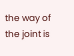the way of the joint is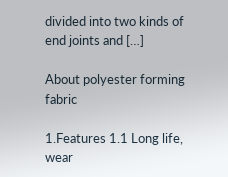divided into two kinds of end joints and […]

About polyester forming fabric

1.Features 1.1 Long life, wear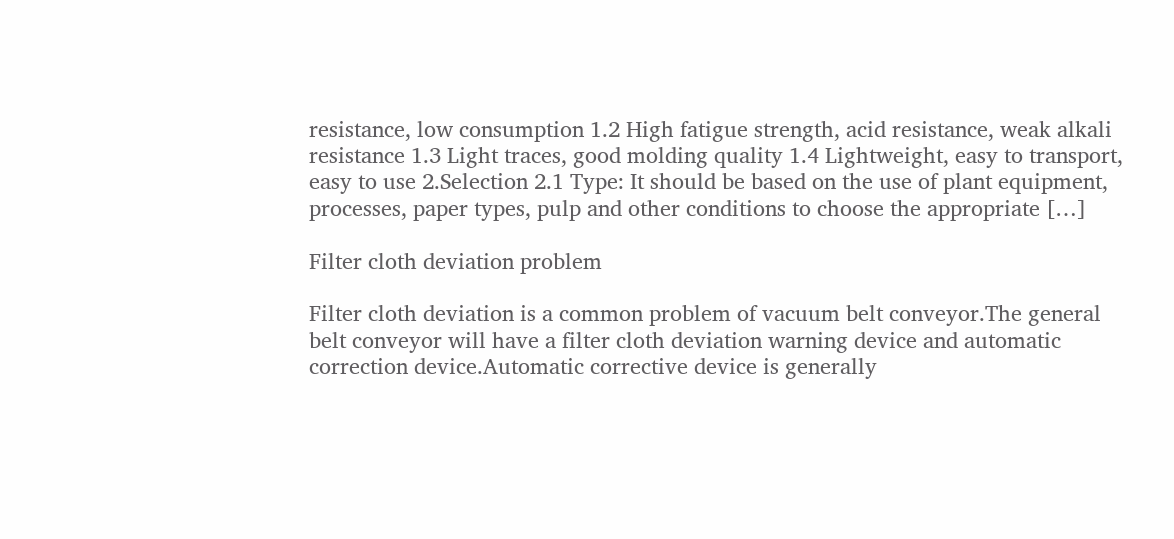resistance, low consumption 1.2 High fatigue strength, acid resistance, weak alkali resistance 1.3 Light traces, good molding quality 1.4 Lightweight, easy to transport, easy to use 2.Selection 2.1 Type: It should be based on the use of plant equipment, processes, paper types, pulp and other conditions to choose the appropriate […]

Filter cloth deviation problem

Filter cloth deviation is a common problem of vacuum belt conveyor.The general belt conveyor will have a filter cloth deviation warning device and automatic correction device.Automatic corrective device is generally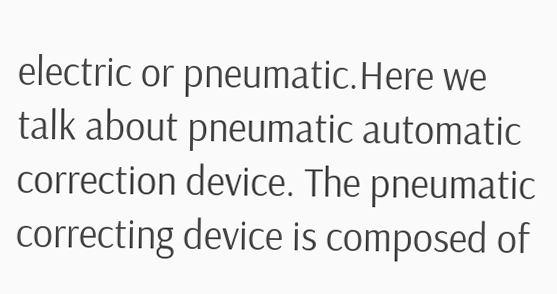electric or pneumatic.Here we talk about pneumatic automatic correction device. The pneumatic correcting device is composed of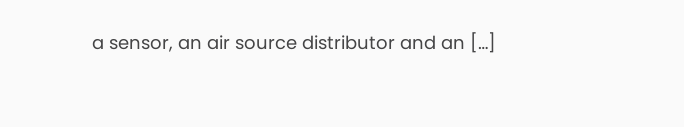a sensor, an air source distributor and an […]